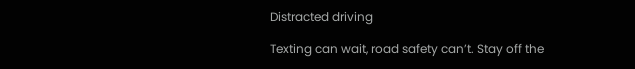Distracted driving

Texting can wait, road safety can’t. Stay off the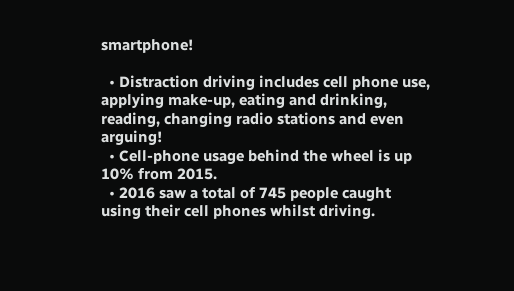smartphone!

  • Distraction driving includes cell phone use, applying make-up, eating and drinking, reading, changing radio stations and even arguing!
  • Cell-phone usage behind the wheel is up 10% from 2015.
  • 2016 saw a total of 745 people caught using their cell phones whilst driving.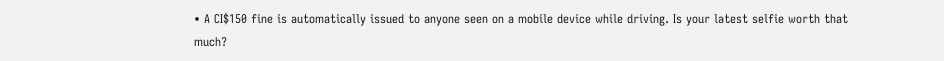• A CI$150 fine is automatically issued to anyone seen on a mobile device while driving. Is your latest selfie worth that much?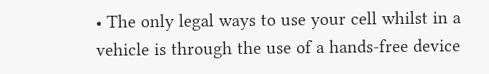• The only legal ways to use your cell whilst in a vehicle is through the use of a hands-free device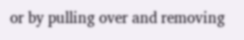or by pulling over and removing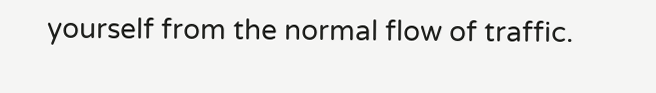yourself from the normal flow of traffic.